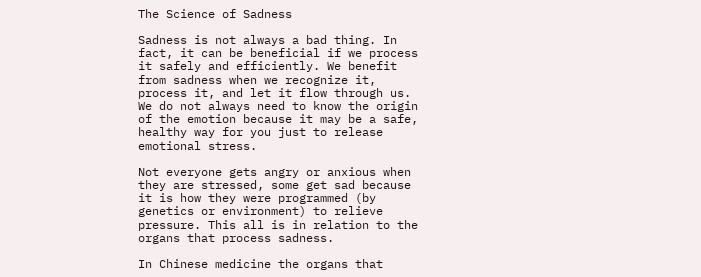The Science of Sadness

Sadness is not always a bad thing. In fact, it can be beneficial if we process it safely and efficiently. We benefit from sadness when we recognize it, process it, and let it flow through us. We do not always need to know the origin of the emotion because it may be a safe, healthy way for you just to release emotional stress.

Not everyone gets angry or anxious when they are stressed, some get sad because it is how they were programmed (by genetics or environment) to relieve pressure. This all is in relation to the organs that process sadness.

In Chinese medicine the organs that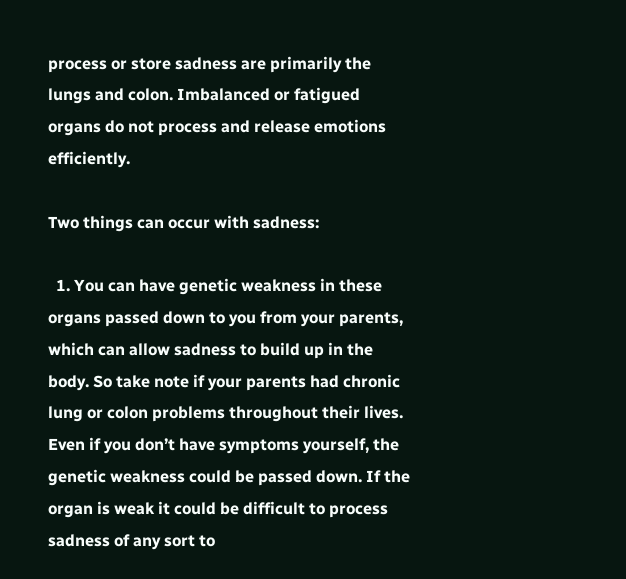process or store sadness are primarily the lungs and colon. Imbalanced or fatigued organs do not process and release emotions efficiently.

Two things can occur with sadness:

  1. You can have genetic weakness in these organs passed down to you from your parents, which can allow sadness to build up in the body. So take note if your parents had chronic lung or colon problems throughout their lives. Even if you don’t have symptoms yourself, the genetic weakness could be passed down. If the organ is weak it could be difficult to process sadness of any sort to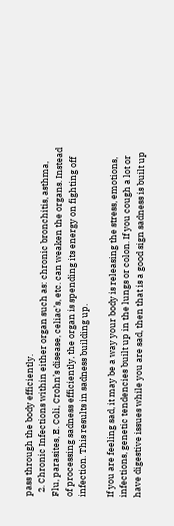pass through the body efficiently.
  2. Chronic Infections within either organ such as: chronic bronchitis, asthma, Flu, parasites, E. Coli, Crohn’s disease, celiac’s, etc. can weaken the organs. Instead of processing sadness efficiently, the organ is spending its energy on fighting off infection. This results in sadness building up.

If you are feeling sad, it may be a way your body is releasing the stress, emotions, infections, genetic tendencies built up in the lungs or colon. If you cough a lot or have digestive issues while you are sad, then that is a good sign sadness is built up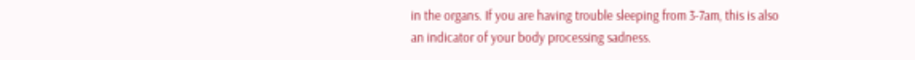in the organs. If you are having trouble sleeping from 3-7am, this is also an indicator of your body processing sadness.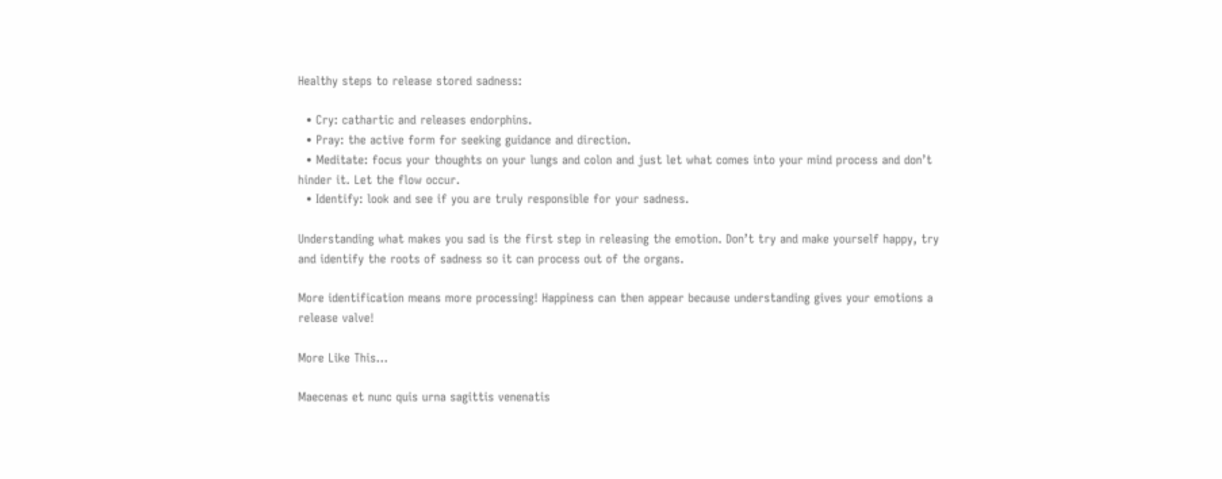Healthy steps to release stored sadness:

  • Cry: cathartic and releases endorphins.
  • Pray: the active form for seeking guidance and direction.
  • Meditate: focus your thoughts on your lungs and colon and just let what comes into your mind process and don’t hinder it. Let the flow occur.
  • Identify: look and see if you are truly responsible for your sadness.

Understanding what makes you sad is the first step in releasing the emotion. Don’t try and make yourself happy, try and identify the roots of sadness so it can process out of the organs.

More identification means more processing! Happiness can then appear because understanding gives your emotions a release valve!

More Like This…

Maecenas et nunc quis urna sagittis venenatis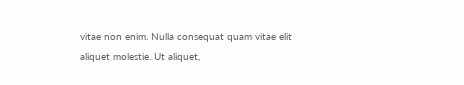vitae non enim. Nulla consequat quam vitae elit aliquet molestie. Ut aliquet,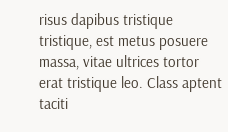risus dapibus tristique tristique, est metus posuere massa, vitae ultrices tortor erat tristique leo. Class aptent taciti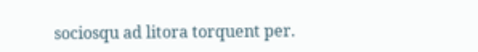sociosqu ad litora torquent per.